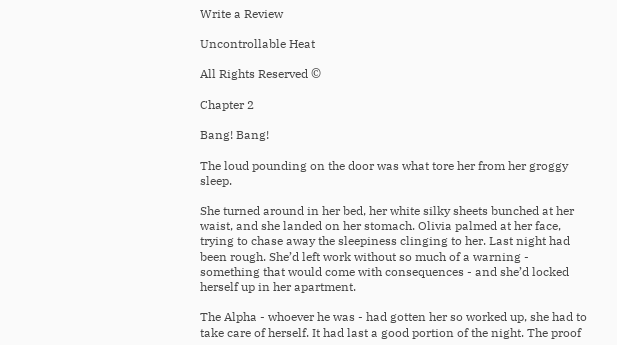Write a Review

Uncontrollable Heat

All Rights Reserved ©

Chapter 2

Bang! Bang!

The loud pounding on the door was what tore her from her groggy sleep.

She turned around in her bed, her white silky sheets bunched at her waist, and she landed on her stomach. Olivia palmed at her face, trying to chase away the sleepiness clinging to her. Last night had been rough. She’d left work without so much of a warning - something that would come with consequences - and she’d locked herself up in her apartment.

The Alpha - whoever he was - had gotten her so worked up, she had to take care of herself. It had last a good portion of the night. The proof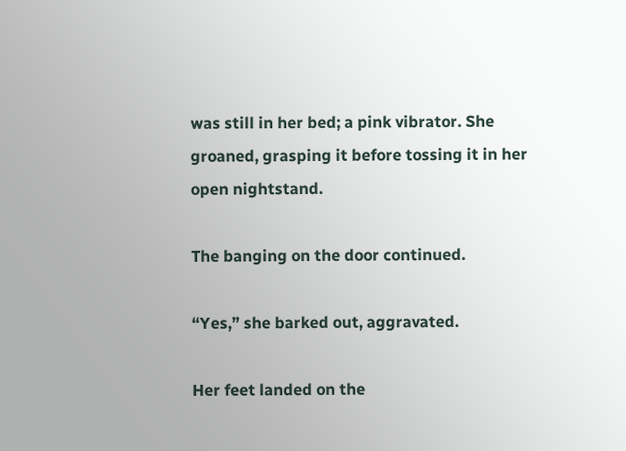was still in her bed; a pink vibrator. She groaned, grasping it before tossing it in her open nightstand.

The banging on the door continued.

“Yes,” she barked out, aggravated.

Her feet landed on the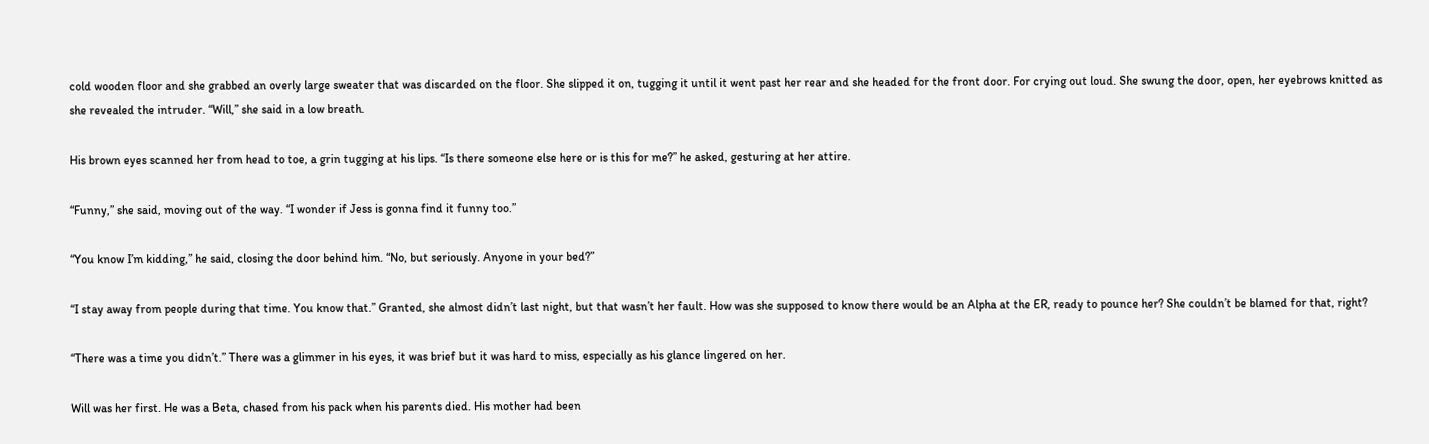cold wooden floor and she grabbed an overly large sweater that was discarded on the floor. She slipped it on, tugging it until it went past her rear and she headed for the front door. For crying out loud. She swung the door, open, her eyebrows knitted as she revealed the intruder. “Will,” she said in a low breath.

His brown eyes scanned her from head to toe, a grin tugging at his lips. “Is there someone else here or is this for me?” he asked, gesturing at her attire.

“Funny,” she said, moving out of the way. “I wonder if Jess is gonna find it funny too.”

“You know I’m kidding,” he said, closing the door behind him. “No, but seriously. Anyone in your bed?”

“I stay away from people during that time. You know that.” Granted, she almost didn’t last night, but that wasn’t her fault. How was she supposed to know there would be an Alpha at the ER, ready to pounce her? She couldn’t be blamed for that, right?

“There was a time you didn’t.” There was a glimmer in his eyes, it was brief but it was hard to miss, especially as his glance lingered on her.

Will was her first. He was a Beta, chased from his pack when his parents died. His mother had been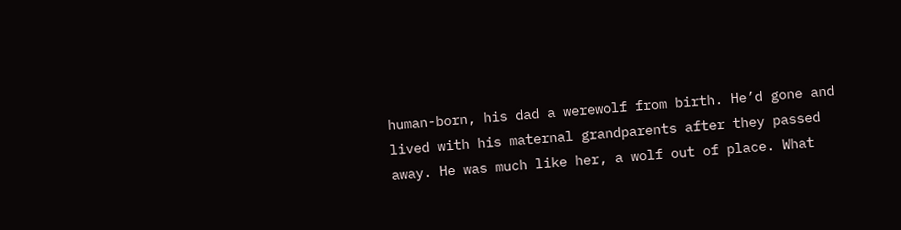human-born, his dad a werewolf from birth. He’d gone and lived with his maternal grandparents after they passed away. He was much like her, a wolf out of place. What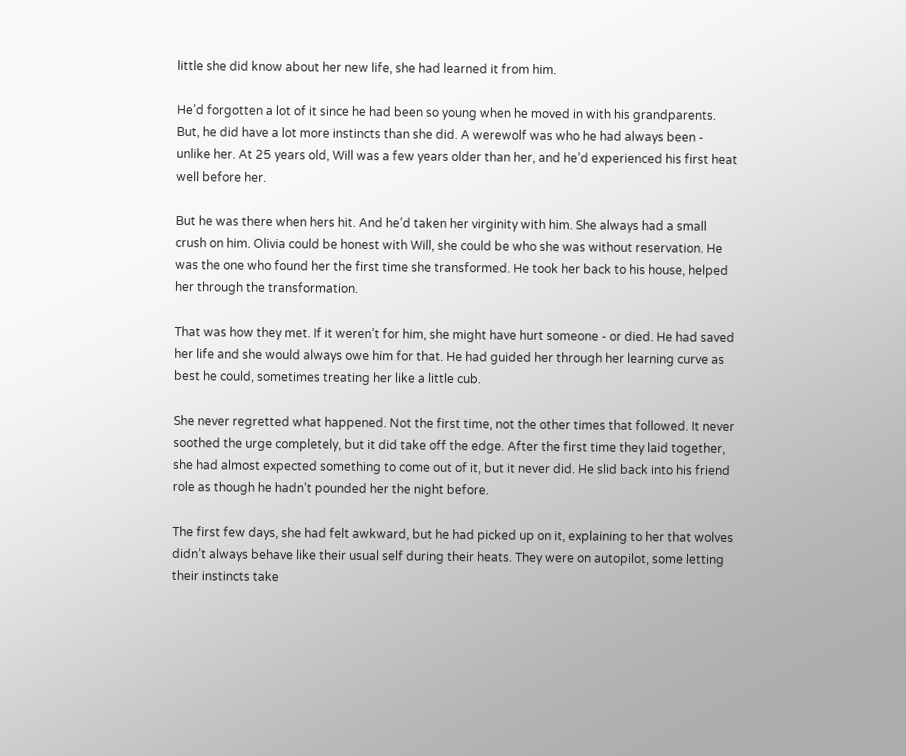little she did know about her new life, she had learned it from him.

He’d forgotten a lot of it since he had been so young when he moved in with his grandparents. But, he did have a lot more instincts than she did. A werewolf was who he had always been - unlike her. At 25 years old, Will was a few years older than her, and he’d experienced his first heat well before her.

But he was there when hers hit. And he’d taken her virginity with him. She always had a small crush on him. Olivia could be honest with Will, she could be who she was without reservation. He was the one who found her the first time she transformed. He took her back to his house, helped her through the transformation.

That was how they met. If it weren’t for him, she might have hurt someone - or died. He had saved her life and she would always owe him for that. He had guided her through her learning curve as best he could, sometimes treating her like a little cub.

She never regretted what happened. Not the first time, not the other times that followed. It never soothed the urge completely, but it did take off the edge. After the first time they laid together, she had almost expected something to come out of it, but it never did. He slid back into his friend role as though he hadn’t pounded her the night before.

The first few days, she had felt awkward, but he had picked up on it, explaining to her that wolves didn’t always behave like their usual self during their heats. They were on autopilot, some letting their instincts take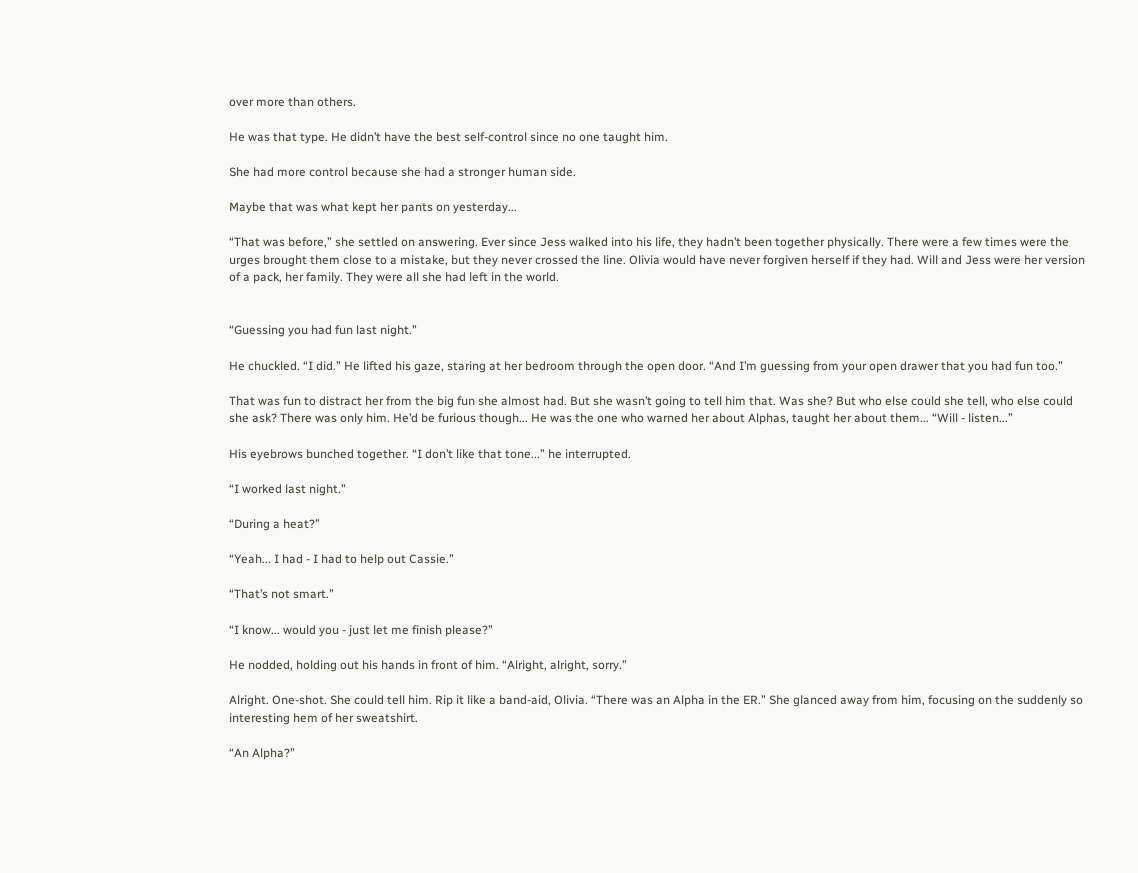over more than others.

He was that type. He didn’t have the best self-control since no one taught him.

She had more control because she had a stronger human side.

Maybe that was what kept her pants on yesterday...

“That was before,” she settled on answering. Ever since Jess walked into his life, they hadn’t been together physically. There were a few times were the urges brought them close to a mistake, but they never crossed the line. Olivia would have never forgiven herself if they had. Will and Jess were her version of a pack, her family. They were all she had left in the world.


“Guessing you had fun last night.”

He chuckled. “I did.” He lifted his gaze, staring at her bedroom through the open door. “And I’m guessing from your open drawer that you had fun too.”

That was fun to distract her from the big fun she almost had. But she wasn’t going to tell him that. Was she? But who else could she tell, who else could she ask? There was only him. He’d be furious though... He was the one who warned her about Alphas, taught her about them... “Will - listen...”

His eyebrows bunched together. “I don’t like that tone...” he interrupted.

“I worked last night.”

“During a heat?”

“Yeah... I had - I had to help out Cassie.”

“That’s not smart.”

“I know... would you - just let me finish please?”

He nodded, holding out his hands in front of him. “Alright, alright, sorry.”

Alright. One-shot. She could tell him. Rip it like a band-aid, Olivia. “There was an Alpha in the ER.” She glanced away from him, focusing on the suddenly so interesting hem of her sweatshirt.

“An Alpha?”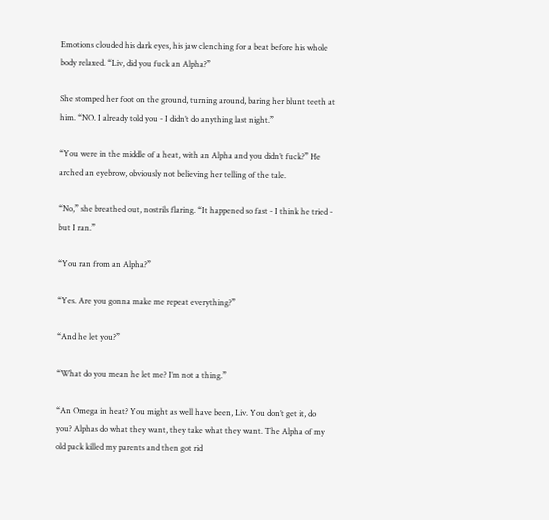Emotions clouded his dark eyes, his jaw clenching for a beat before his whole body relaxed. “Liv, did you fuck an Alpha?”

She stomped her foot on the ground, turning around, baring her blunt teeth at him. “NO. I already told you - I didn’t do anything last night.”

“You were in the middle of a heat, with an Alpha and you didn’t fuck?” He arched an eyebrow, obviously not believing her telling of the tale.

“No,” she breathed out, nostrils flaring. “It happened so fast - I think he tried - but I ran.”

“You ran from an Alpha?”

“Yes. Are you gonna make me repeat everything?”

“And he let you?”

“What do you mean he let me? I’m not a thing.”

“An Omega in heat? You might as well have been, Liv. You don’t get it, do you? Alphas do what they want, they take what they want. The Alpha of my old pack killed my parents and then got rid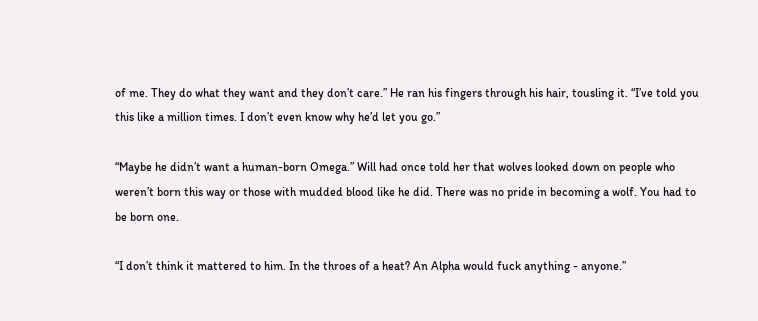of me. They do what they want and they don’t care.” He ran his fingers through his hair, tousling it. “I’ve told you this like a million times. I don’t even know why he’d let you go.”

“Maybe he didn’t want a human-born Omega.” Will had once told her that wolves looked down on people who weren’t born this way or those with mudded blood like he did. There was no pride in becoming a wolf. You had to be born one.

“I don’t think it mattered to him. In the throes of a heat? An Alpha would fuck anything - anyone.”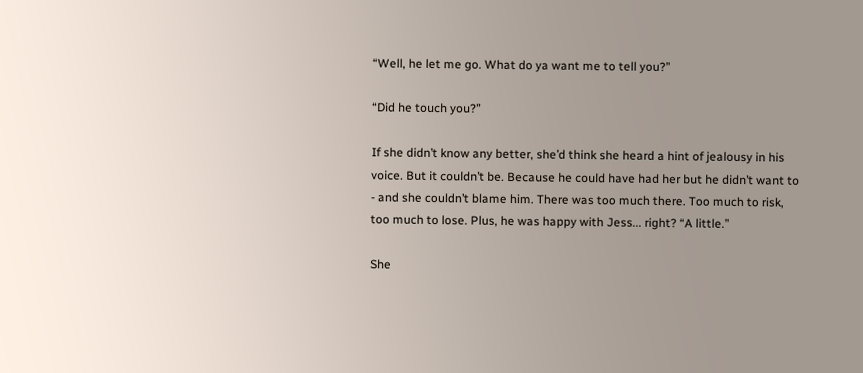“Well, he let me go. What do ya want me to tell you?”

“Did he touch you?”

If she didn’t know any better, she’d think she heard a hint of jealousy in his voice. But it couldn’t be. Because he could have had her but he didn’t want to - and she couldn’t blame him. There was too much there. Too much to risk, too much to lose. Plus, he was happy with Jess... right? “A little.”

She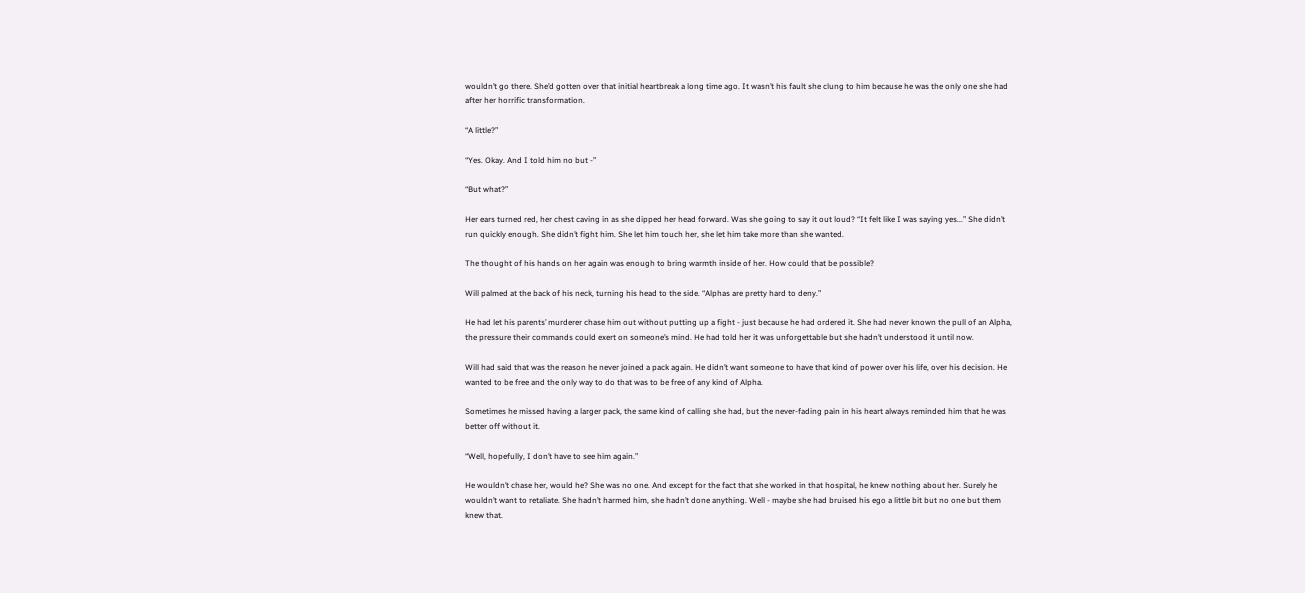wouldn’t go there. She’d gotten over that initial heartbreak a long time ago. It wasn’t his fault she clung to him because he was the only one she had after her horrific transformation.

“A little?”

“Yes. Okay. And I told him no but -”

“But what?”

Her ears turned red, her chest caving in as she dipped her head forward. Was she going to say it out loud? “It felt like I was saying yes...” She didn’t run quickly enough. She didn’t fight him. She let him touch her, she let him take more than she wanted.

The thought of his hands on her again was enough to bring warmth inside of her. How could that be possible?

Will palmed at the back of his neck, turning his head to the side. “Alphas are pretty hard to deny.”

He had let his parents’ murderer chase him out without putting up a fight - just because he had ordered it. She had never known the pull of an Alpha, the pressure their commands could exert on someone’s mind. He had told her it was unforgettable but she hadn’t understood it until now.

Will had said that was the reason he never joined a pack again. He didn’t want someone to have that kind of power over his life, over his decision. He wanted to be free and the only way to do that was to be free of any kind of Alpha.

Sometimes he missed having a larger pack, the same kind of calling she had, but the never-fading pain in his heart always reminded him that he was better off without it.

“Well, hopefully, I don’t have to see him again.”

He wouldn’t chase her, would he? She was no one. And except for the fact that she worked in that hospital, he knew nothing about her. Surely he wouldn’t want to retaliate. She hadn’t harmed him, she hadn’t done anything. Well - maybe she had bruised his ego a little bit but no one but them knew that.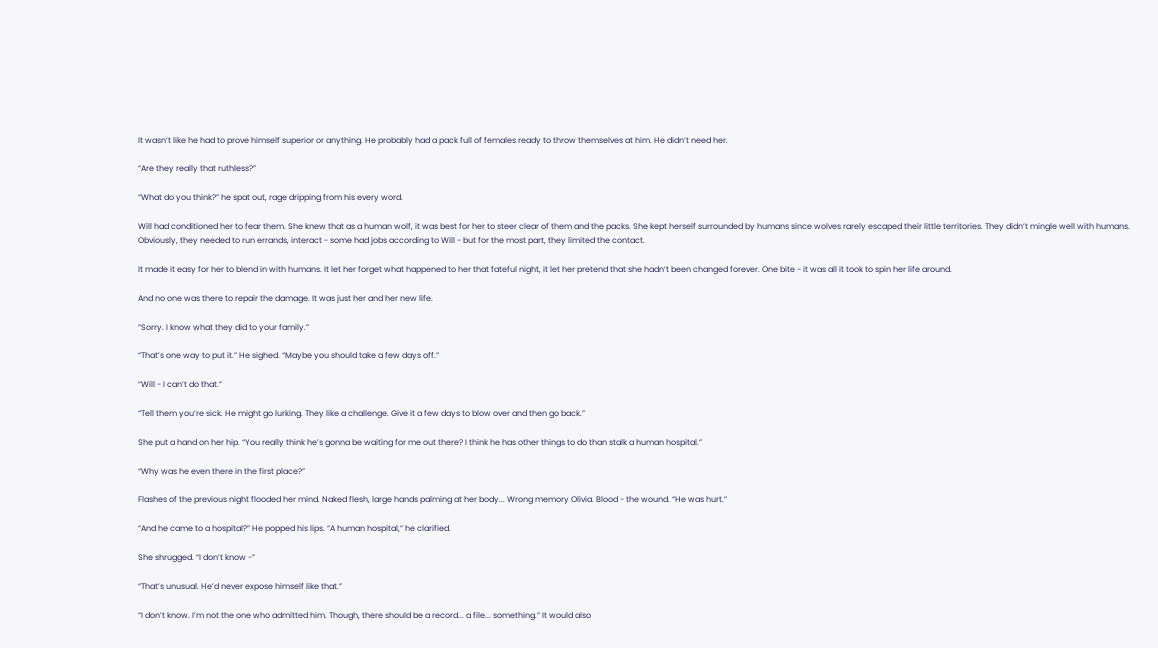It wasn’t like he had to prove himself superior or anything. He probably had a pack full of females ready to throw themselves at him. He didn’t need her.

“Are they really that ruthless?”

“What do you think?” he spat out, rage dripping from his every word.

Will had conditioned her to fear them. She knew that as a human wolf, it was best for her to steer clear of them and the packs. She kept herself surrounded by humans since wolves rarely escaped their little territories. They didn’t mingle well with humans. Obviously, they needed to run errands, interact - some had jobs according to Will - but for the most part, they limited the contact.

It made it easy for her to blend in with humans. It let her forget what happened to her that fateful night, it let her pretend that she hadn’t been changed forever. One bite - it was all it took to spin her life around.

And no one was there to repair the damage. It was just her and her new life.

“Sorry. I know what they did to your family.”

“That’s one way to put it.” He sighed. “Maybe you should take a few days off.”

“Will - I can’t do that.”

“Tell them you’re sick. He might go lurking. They like a challenge. Give it a few days to blow over and then go back.”

She put a hand on her hip. “You really think he’s gonna be waiting for me out there? I think he has other things to do than stalk a human hospital.”

“Why was he even there in the first place?”

Flashes of the previous night flooded her mind. Naked flesh, large hands palming at her body... Wrong memory Olivia. Blood - the wound. “He was hurt.”

“And he came to a hospital?” He popped his lips. “A human hospital,” he clarified.

She shrugged. “I don’t know -”

“That’s unusual. He’d never expose himself like that.”

“I don’t know. I’m not the one who admitted him. Though, there should be a record... a file... something.” It would also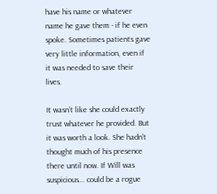have his name or whatever name he gave them - if he even spoke. Sometimes patients gave very little information, even if it was needed to save their lives.

It wasn’t like she could exactly trust whatever he provided. But it was worth a look. She hadn’t thought much of his presence there until now. If Will was suspicious... could be a rogue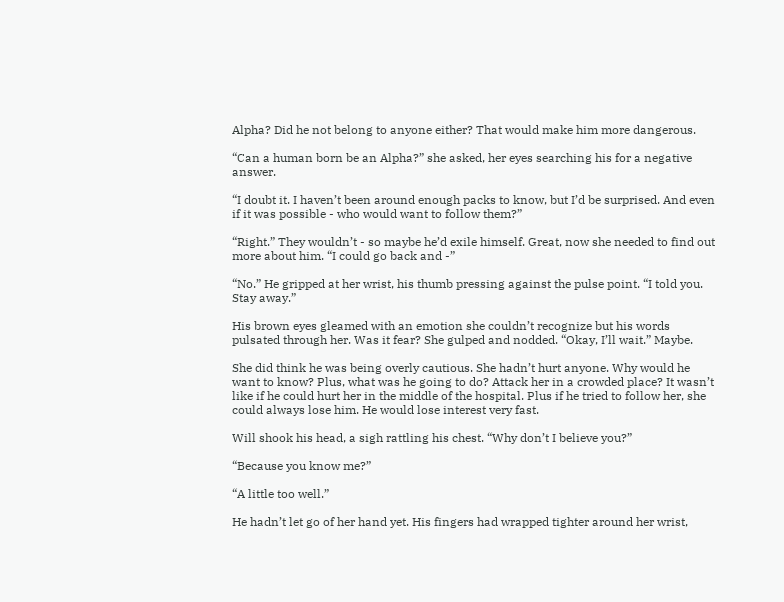Alpha? Did he not belong to anyone either? That would make him more dangerous.

“Can a human born be an Alpha?” she asked, her eyes searching his for a negative answer.

“I doubt it. I haven’t been around enough packs to know, but I’d be surprised. And even if it was possible - who would want to follow them?”

“Right.” They wouldn’t - so maybe he’d exile himself. Great, now she needed to find out more about him. “I could go back and -”

“No.” He gripped at her wrist, his thumb pressing against the pulse point. “I told you. Stay away.”

His brown eyes gleamed with an emotion she couldn’t recognize but his words pulsated through her. Was it fear? She gulped and nodded. “Okay, I’ll wait.” Maybe.

She did think he was being overly cautious. She hadn’t hurt anyone. Why would he want to know? Plus, what was he going to do? Attack her in a crowded place? It wasn’t like if he could hurt her in the middle of the hospital. Plus if he tried to follow her, she could always lose him. He would lose interest very fast.

Will shook his head, a sigh rattling his chest. “Why don’t I believe you?”

“Because you know me?”

“A little too well.”

He hadn’t let go of her hand yet. His fingers had wrapped tighter around her wrist,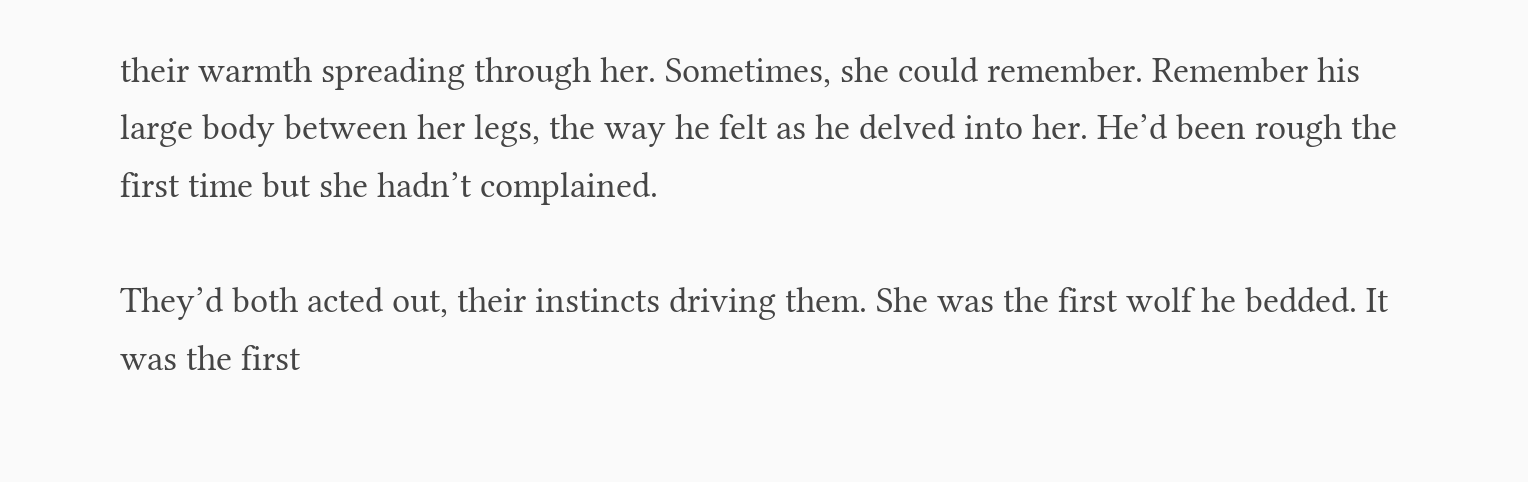their warmth spreading through her. Sometimes, she could remember. Remember his large body between her legs, the way he felt as he delved into her. He’d been rough the first time but she hadn’t complained.

They’d both acted out, their instincts driving them. She was the first wolf he bedded. It was the first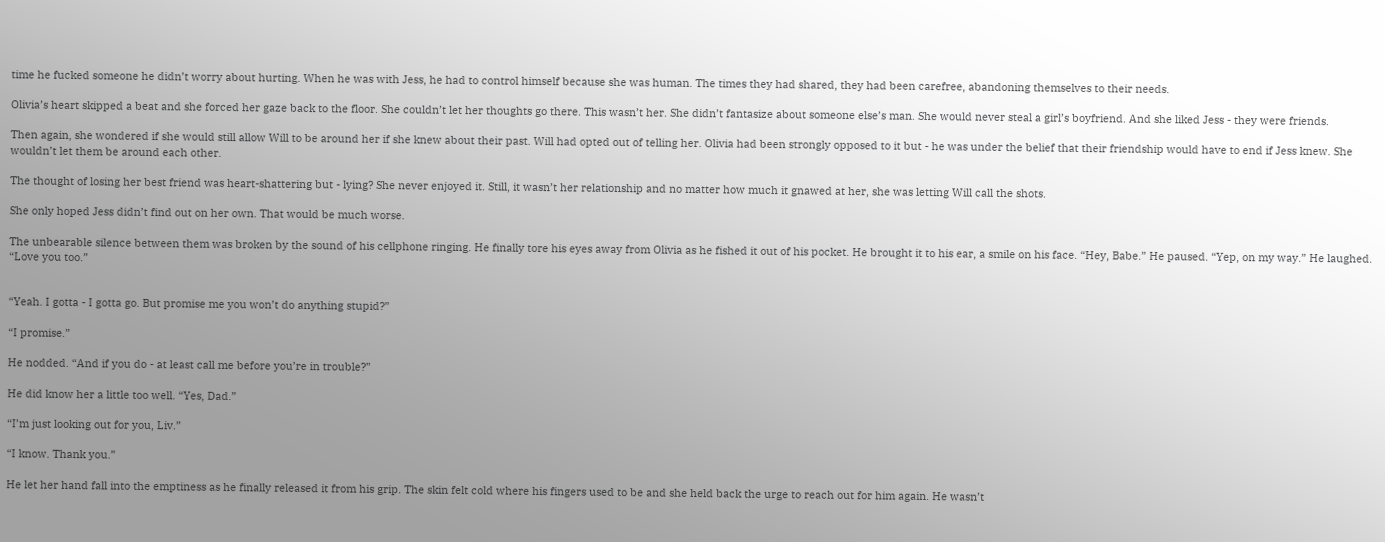time he fucked someone he didn’t worry about hurting. When he was with Jess, he had to control himself because she was human. The times they had shared, they had been carefree, abandoning themselves to their needs.

Olivia’s heart skipped a beat and she forced her gaze back to the floor. She couldn’t let her thoughts go there. This wasn’t her. She didn’t fantasize about someone else’s man. She would never steal a girl’s boyfriend. And she liked Jess - they were friends.

Then again, she wondered if she would still allow Will to be around her if she knew about their past. Will had opted out of telling her. Olivia had been strongly opposed to it but - he was under the belief that their friendship would have to end if Jess knew. She wouldn’t let them be around each other.

The thought of losing her best friend was heart-shattering but - lying? She never enjoyed it. Still, it wasn’t her relationship and no matter how much it gnawed at her, she was letting Will call the shots.

She only hoped Jess didn’t find out on her own. That would be much worse.

The unbearable silence between them was broken by the sound of his cellphone ringing. He finally tore his eyes away from Olivia as he fished it out of his pocket. He brought it to his ear, a smile on his face. “Hey, Babe.” He paused. “Yep, on my way.” He laughed. “Love you too.”


“Yeah. I gotta - I gotta go. But promise me you won’t do anything stupid?”

“I promise.”

He nodded. “And if you do - at least call me before you’re in trouble?”

He did know her a little too well. “Yes, Dad.”

“I’m just looking out for you, Liv.”

“I know. Thank you.”

He let her hand fall into the emptiness as he finally released it from his grip. The skin felt cold where his fingers used to be and she held back the urge to reach out for him again. He wasn’t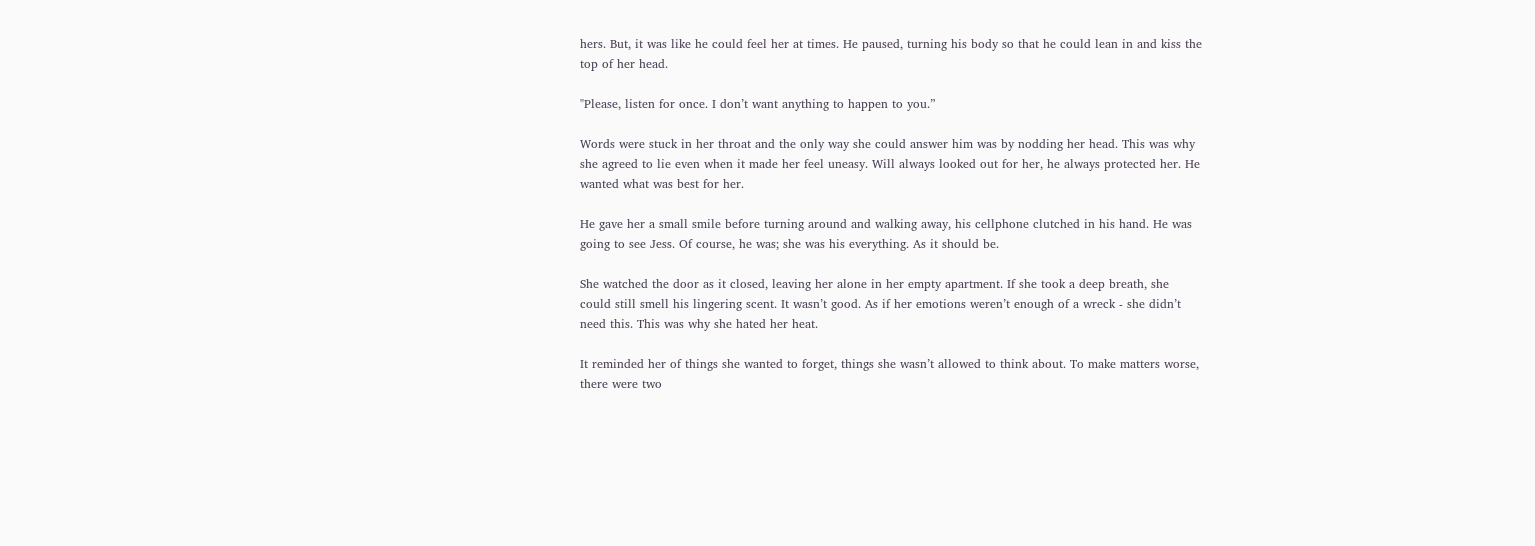hers. But, it was like he could feel her at times. He paused, turning his body so that he could lean in and kiss the top of her head.

"Please, listen for once. I don’t want anything to happen to you.”

Words were stuck in her throat and the only way she could answer him was by nodding her head. This was why she agreed to lie even when it made her feel uneasy. Will always looked out for her, he always protected her. He wanted what was best for her.

He gave her a small smile before turning around and walking away, his cellphone clutched in his hand. He was going to see Jess. Of course, he was; she was his everything. As it should be.

She watched the door as it closed, leaving her alone in her empty apartment. If she took a deep breath, she could still smell his lingering scent. It wasn’t good. As if her emotions weren’t enough of a wreck - she didn’t need this. This was why she hated her heat.

It reminded her of things she wanted to forget, things she wasn’t allowed to think about. To make matters worse, there were two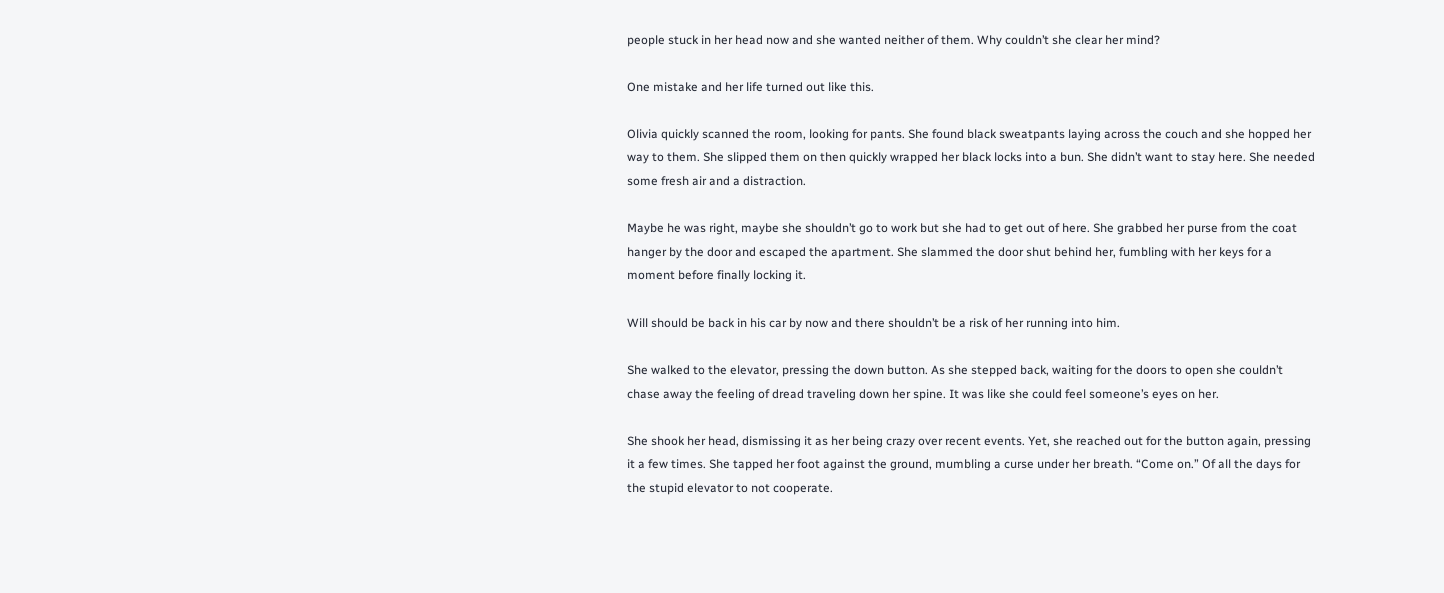people stuck in her head now and she wanted neither of them. Why couldn’t she clear her mind?

One mistake and her life turned out like this.

Olivia quickly scanned the room, looking for pants. She found black sweatpants laying across the couch and she hopped her way to them. She slipped them on then quickly wrapped her black locks into a bun. She didn’t want to stay here. She needed some fresh air and a distraction.

Maybe he was right, maybe she shouldn’t go to work but she had to get out of here. She grabbed her purse from the coat hanger by the door and escaped the apartment. She slammed the door shut behind her, fumbling with her keys for a moment before finally locking it.

Will should be back in his car by now and there shouldn’t be a risk of her running into him.

She walked to the elevator, pressing the down button. As she stepped back, waiting for the doors to open she couldn’t chase away the feeling of dread traveling down her spine. It was like she could feel someone’s eyes on her.

She shook her head, dismissing it as her being crazy over recent events. Yet, she reached out for the button again, pressing it a few times. She tapped her foot against the ground, mumbling a curse under her breath. “Come on.” Of all the days for the stupid elevator to not cooperate.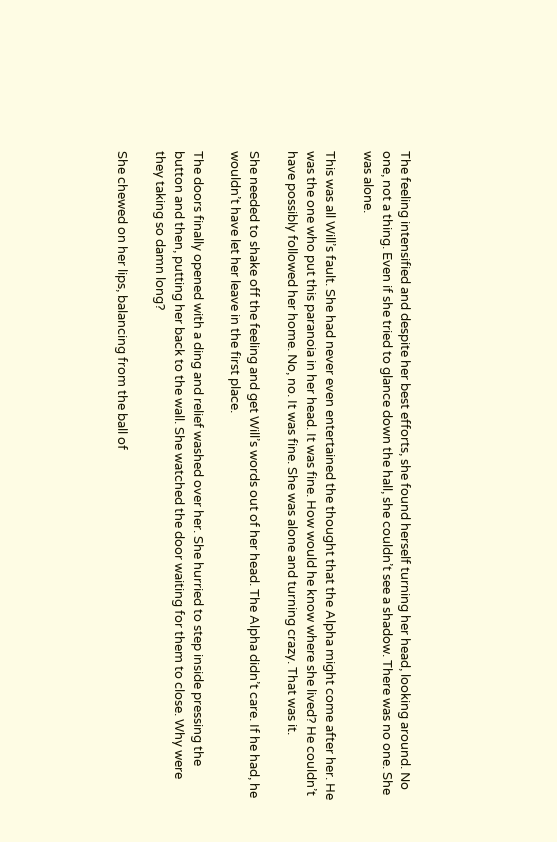The feeling intensified and despite her best efforts, she found herself turning her head, looking around. No one, not a thing. Even if she tried to glance down the hall, she couldn’t see a shadow. There was no one. She was alone.

This was all Will’s fault. She had never even entertained the thought that the Alpha might come after her. He was the one who put this paranoia in her head. It was fine. How would he know where she lived? He couldn’t have possibly followed her home. No, no. It was fine. She was alone and turning crazy. That was it.

She needed to shake off the feeling and get Will’s words out of her head. The Alpha didn’t care. If he had, he wouldn’t have let her leave in the first place.

The doors finally opened with a ding and relief washed over her. She hurried to step inside pressing the button and then, putting her back to the wall. She watched the door waiting for them to close. Why were they taking so damn long?

She chewed on her lips, balancing from the ball of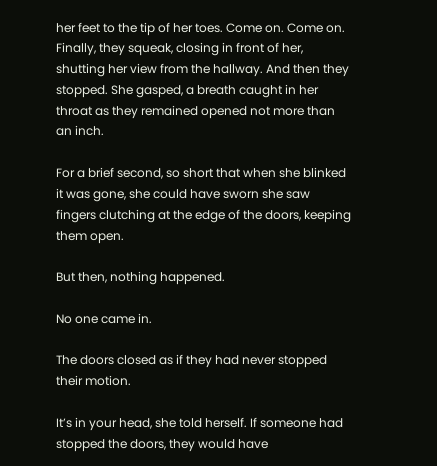her feet to the tip of her toes. Come on. Come on. Finally, they squeak, closing in front of her, shutting her view from the hallway. And then they stopped. She gasped, a breath caught in her throat as they remained opened not more than an inch.

For a brief second, so short that when she blinked it was gone, she could have sworn she saw fingers clutching at the edge of the doors, keeping them open.

But then, nothing happened.

No one came in.

The doors closed as if they had never stopped their motion.

It’s in your head, she told herself. If someone had stopped the doors, they would have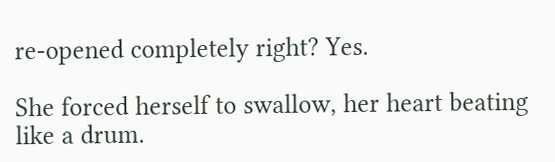re-opened completely right? Yes.

She forced herself to swallow, her heart beating like a drum.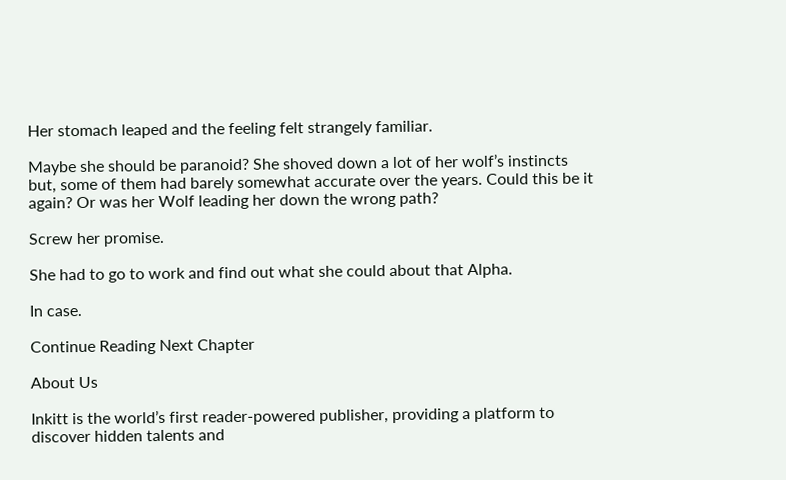Her stomach leaped and the feeling felt strangely familiar.

Maybe she should be paranoid? She shoved down a lot of her wolf’s instincts but, some of them had barely somewhat accurate over the years. Could this be it again? Or was her Wolf leading her down the wrong path?

Screw her promise.

She had to go to work and find out what she could about that Alpha.

In case.

Continue Reading Next Chapter

About Us

Inkitt is the world’s first reader-powered publisher, providing a platform to discover hidden talents and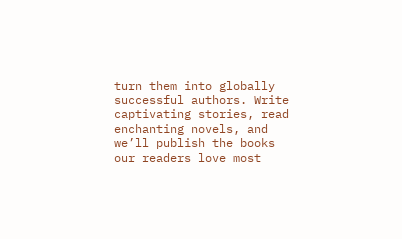turn them into globally successful authors. Write captivating stories, read enchanting novels, and we’ll publish the books our readers love most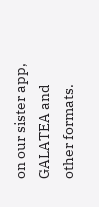on our sister app, GALATEA and other formats.